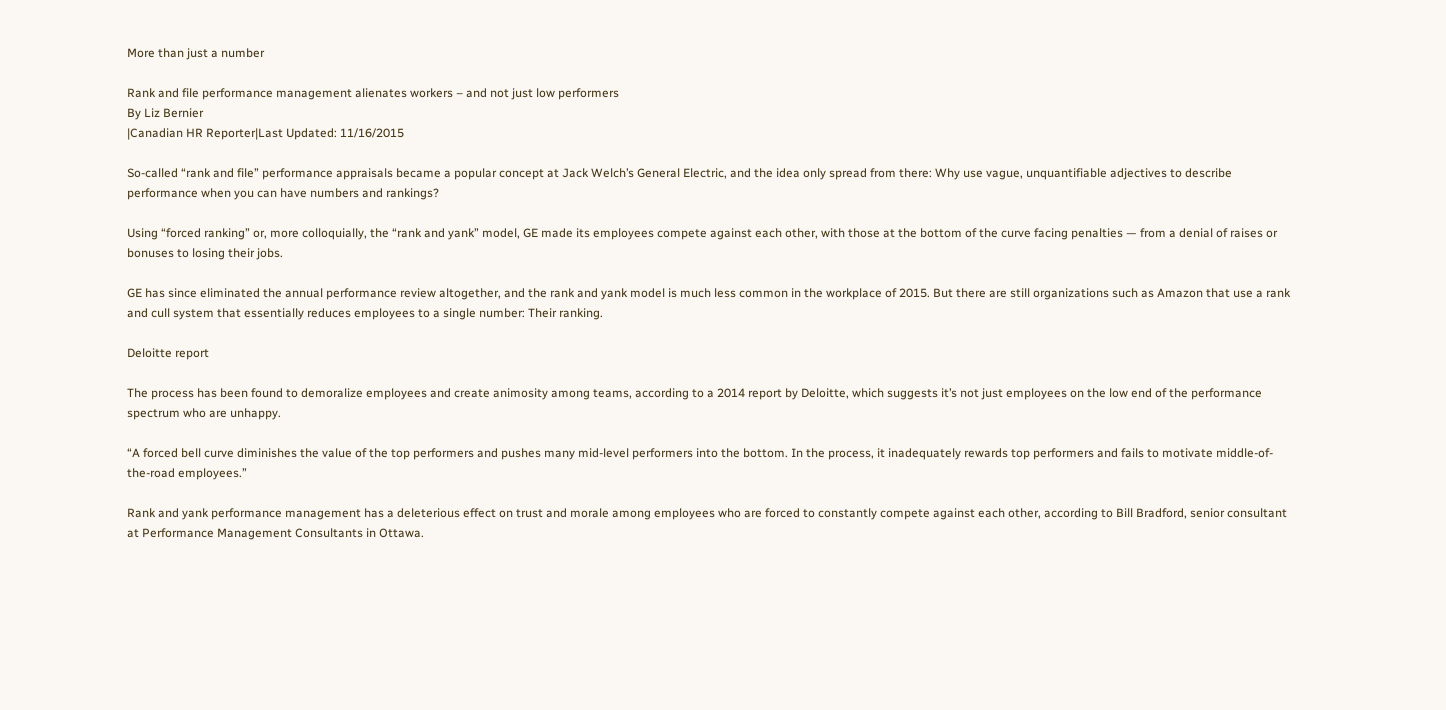More than just a number

Rank and file performance management alienates workers – and not just low performers
By Liz Bernier
|Canadian HR Reporter|Last Updated: 11/16/2015

So-called “rank and file” performance appraisals became a popular concept at Jack Welch’s General Electric, and the idea only spread from there: Why use vague, unquantifiable adjectives to describe performance when you can have numbers and rankings?

Using “forced ranking” or, more colloquially, the “rank and yank” model, GE made its employees compete against each other, with those at the bottom of the curve facing penalties — from a denial of raises or bonuses to losing their jobs.

GE has since eliminated the annual performance review altogether, and the rank and yank model is much less common in the workplace of 2015. But there are still organizations such as Amazon that use a rank and cull system that essentially reduces employees to a single number: Their ranking.

Deloitte report

The process has been found to demoralize employees and create animosity among teams, according to a 2014 report by Deloitte, which suggests it’s not just employees on the low end of the performance spectrum who are unhappy.

“A forced bell curve diminishes the value of the top performers and pushes many mid-level performers into the bottom. In the process, it inadequately rewards top performers and fails to motivate middle-of-the-road employees.”

Rank and yank performance management has a deleterious effect on trust and morale among employees who are forced to constantly compete against each other, according to Bill Bradford, senior consultant at Performance Management Consultants in Ottawa.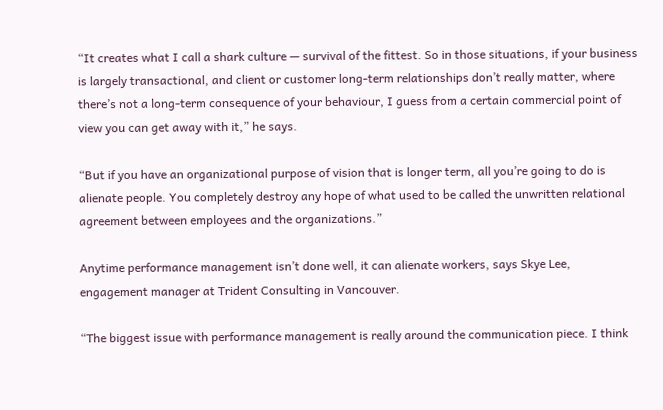“It creates what I call a shark culture — survival of the fittest. So in those situations, if your business is largely transactional, and client or customer long-term relationships don’t really matter, where there’s not a long-term consequence of your behaviour, I guess from a certain commercial point of view you can get away with it,” he says.

“But if you have an organizational purpose of vision that is longer term, all you’re going to do is alienate people. You completely destroy any hope of what used to be called the unwritten relational agreement between employees and the organizations.”

Anytime performance management isn’t done well, it can alienate workers, says Skye Lee, engagement manager at Trident Consulting in Vancouver.

“The biggest issue with performance management is really around the communication piece. I think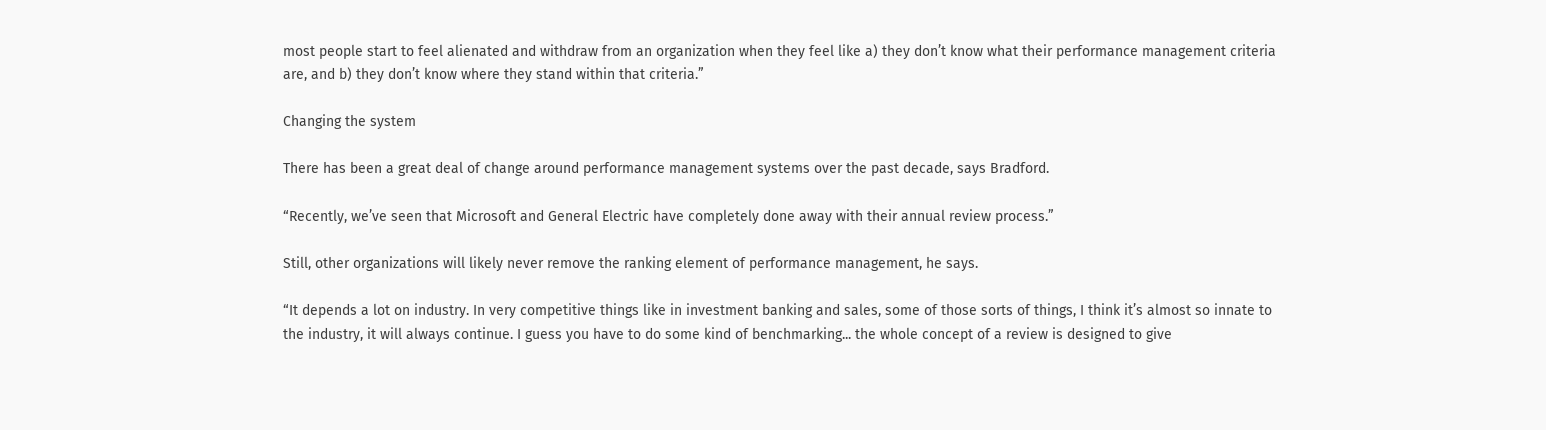most people start to feel alienated and withdraw from an organization when they feel like a) they don’t know what their performance management criteria are, and b) they don’t know where they stand within that criteria.”

Changing the system

There has been a great deal of change around performance management systems over the past decade, says Bradford.

“Recently, we’ve seen that Microsoft and General Electric have completely done away with their annual review process.”

Still, other organizations will likely never remove the ranking element of performance management, he says.

“It depends a lot on industry. In very competitive things like in investment banking and sales, some of those sorts of things, I think it’s almost so innate to the industry, it will always continue. I guess you have to do some kind of benchmarking... the whole concept of a review is designed to give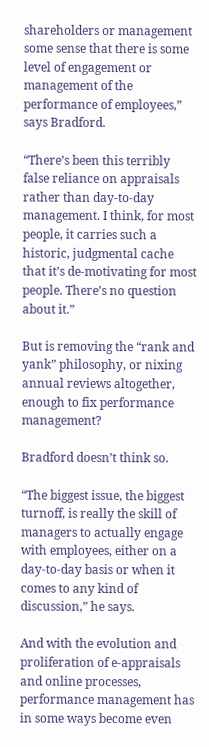shareholders or management some sense that there is some level of engagement or management of the performance of employees,” says Bradford.

“There’s been this terribly false reliance on appraisals rather than day-to-day management. I think, for most people, it carries such a historic, judgmental cache that it’s de-motivating for most people. There’s no question about it.”

But is removing the “rank and yank” philosophy, or nixing annual reviews altogether, enough to fix performance management?

Bradford doesn’t think so.

“The biggest issue, the biggest turnoff, is really the skill of managers to actually engage with employees, either on a day-to-day basis or when it comes to any kind of discussion,” he says.

And with the evolution and proliferation of e-appraisals and online processes, performance management has in some ways become even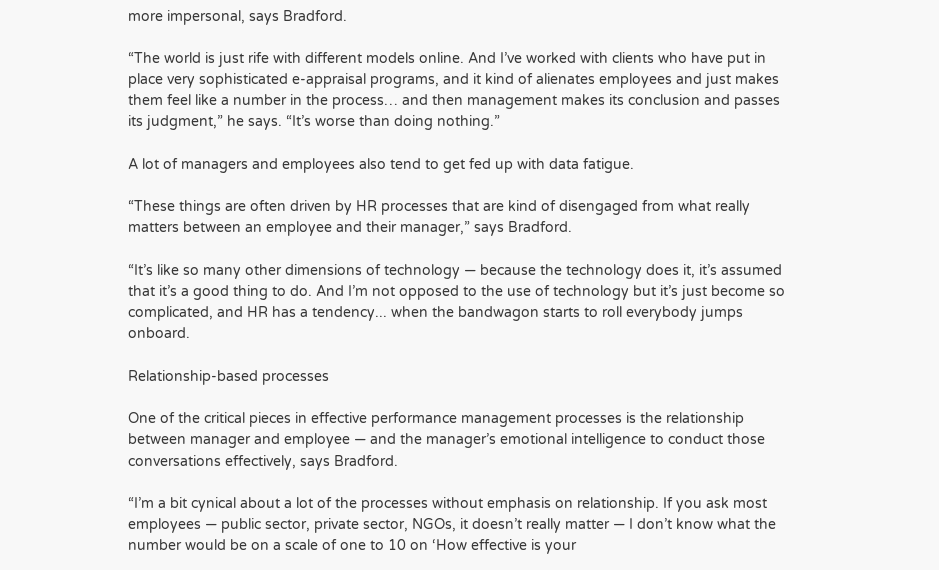more impersonal, says Bradford.

“The world is just rife with different models online. And I’ve worked with clients who have put in place very sophisticated e-appraisal programs, and it kind of alienates employees and just makes them feel like a number in the process… and then management makes its conclusion and passes its judgment,” he says. “It’s worse than doing nothing.”

A lot of managers and employees also tend to get fed up with data fatigue.

“These things are often driven by HR processes that are kind of disengaged from what really matters between an employee and their manager,” says Bradford.

“It’s like so many other dimensions of technology — because the technology does it, it’s assumed that it’s a good thing to do. And I’m not opposed to the use of technology but it’s just become so complicated, and HR has a tendency... when the bandwagon starts to roll everybody jumps onboard.

Relationship-based processes

One of the critical pieces in effective performance management processes is the relationship between manager and employee — and the manager’s emotional intelligence to conduct those conversations effectively, says Bradford.

“I’m a bit cynical about a lot of the processes without emphasis on relationship. If you ask most employees — public sector, private sector, NGOs, it doesn’t really matter — I don’t know what the number would be on a scale of one to 10 on ‘How effective is your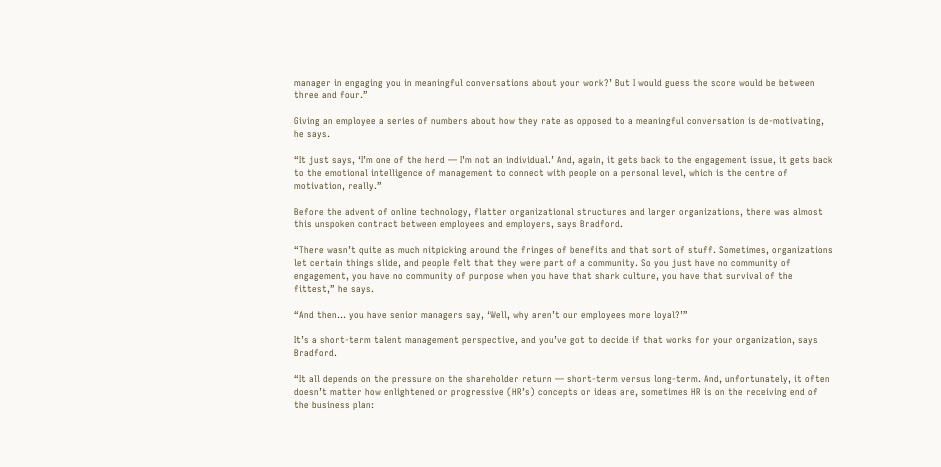manager in engaging you in meaningful conversations about your work?’ But I would guess the score would be between three and four.”

Giving an employee a series of numbers about how they rate as opposed to a meaningful conversation is de-motivating, he says.

“It just says, ‘I’m one of the herd — I’m not an individual.’ And, again, it gets back to the engagement issue, it gets back to the emotional intelligence of management to connect with people on a personal level, which is the centre of motivation, really.”

Before the advent of online technology, flatter organizational structures and larger organizations, there was almost this unspoken contract between employees and employers, says Bradford.

“There wasn’t quite as much nitpicking around the fringes of benefits and that sort of stuff. Sometimes, organizations let certain things slide, and people felt that they were part of a community. So you just have no community of engagement, you have no community of purpose when you have that shark culture, you have that survival of the fittest,” he says.

“And then... you have senior managers say, ‘Well, why aren’t our employees more loyal?’”

It’s a short-term talent management perspective, and you’ve got to decide if that works for your organization, says Bradford.

“It all depends on the pressure on the shareholder return — short-term versus long-term. And, unfortunately, it often doesn’t matter how enlightened or progressive (HR’s) concepts or ideas are, sometimes HR is on the receiving end of the business plan: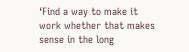‘Find a way to make it work whether that makes sense in the long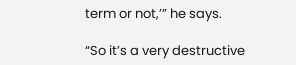term or not,’” he says.

“So it’s a very destructive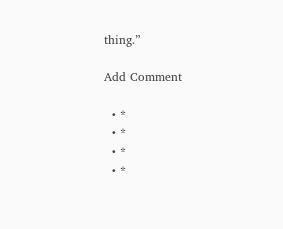thing.”

Add Comment

  • *
  • *
  • *
  • *